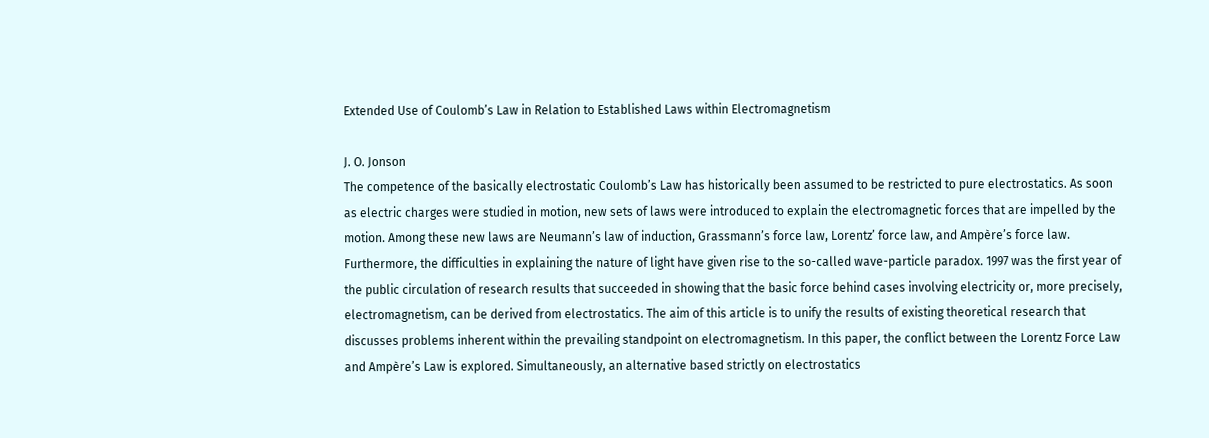Extended Use of Coulomb’s Law in Relation to Established Laws within Electromagnetism

J. O. Jonson
The competence of the basically electrostatic Coulomb’s Law has historically been assumed to be restricted to pure electrostatics. As soon as electric charges were studied in motion, new sets of laws were introduced to explain the electromagnetic forces that are impelled by the motion. Among these new laws are Neumann’s law of induction, Grassmann’s force law, Lorentz’ force law, and Ampère’s force law. Furthermore, the difficulties in explaining the nature of light have given rise to the so-called wave-particle paradox. 1997 was the first year of the public circulation of research results that succeeded in showing that the basic force behind cases involving electricity or, more precisely, electromagnetism, can be derived from electrostatics. The aim of this article is to unify the results of existing theoretical research that discusses problems inherent within the prevailing standpoint on electromagnetism. In this paper, the conflict between the Lorentz Force Law and Ampère’s Law is explored. Simultaneously, an alternative based strictly on electrostatics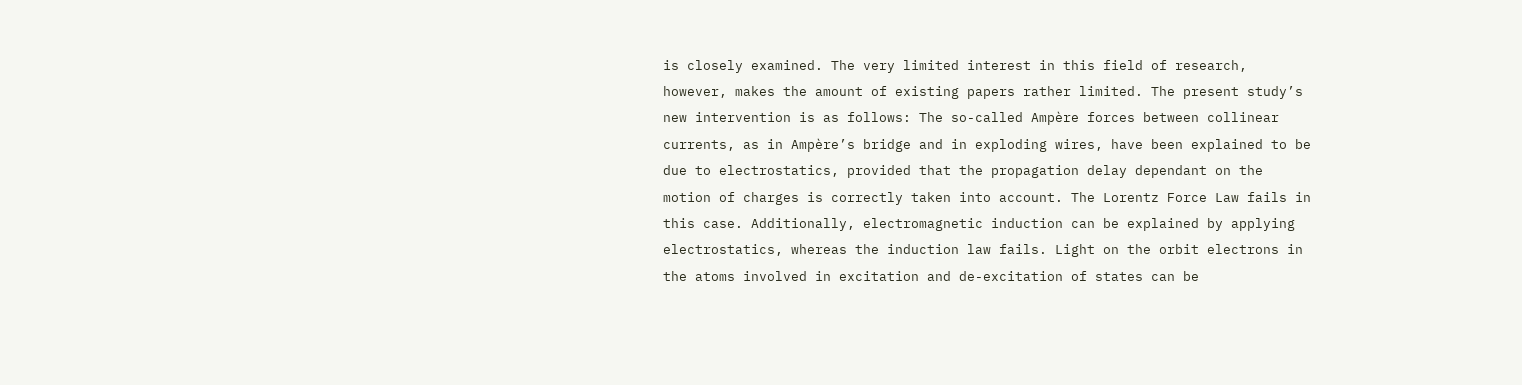is closely examined. The very limited interest in this field of research, however, makes the amount of existing papers rather limited. The present study’s new intervention is as follows: The so-called Ampère forces between collinear currents, as in Ampère’s bridge and in exploding wires, have been explained to be due to electrostatics, provided that the propagation delay dependant on the motion of charges is correctly taken into account. The Lorentz Force Law fails in this case. Additionally, electromagnetic induction can be explained by applying electrostatics, whereas the induction law fails. Light on the orbit electrons in the atoms involved in excitation and de-excitation of states can be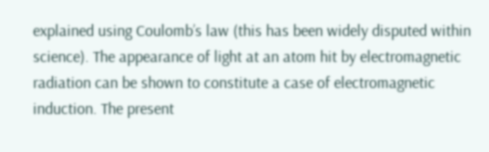explained using Coulomb’s law (this has been widely disputed within science). The appearance of light at an atom hit by electromagnetic radiation can be shown to constitute a case of electromagnetic induction. The present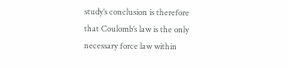study’s conclusion is therefore that Coulomb’s law is the only necessary force law within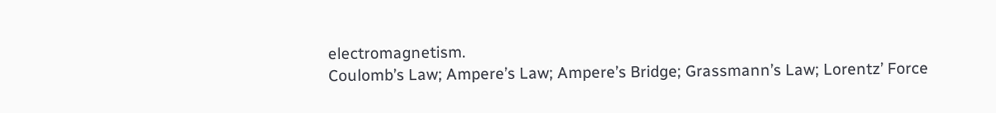electromagnetism.
Coulomb’s Law; Ampere’s Law; Ampere’s Bridge; Grassmann’s Law; Lorentz’ Force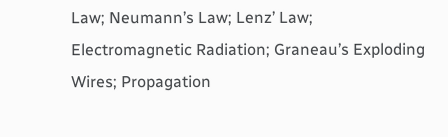Law; Neumann’s Law; Lenz’ Law; Electromagnetic Radiation; Graneau’s Exploding Wires; Propagation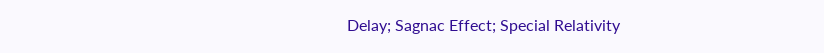Delay; Sagnac Effect; Special Relativity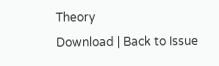Theory
Download | Back to Issue